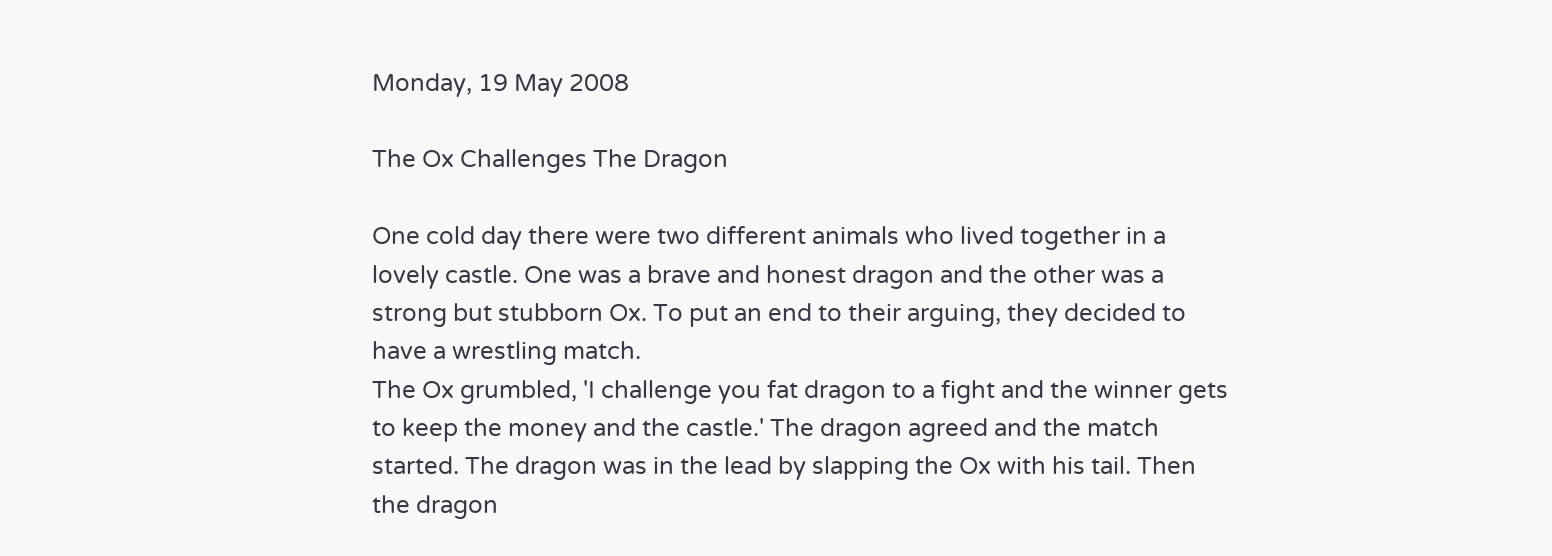Monday, 19 May 2008

The Ox Challenges The Dragon

One cold day there were two different animals who lived together in a lovely castle. One was a brave and honest dragon and the other was a strong but stubborn Ox. To put an end to their arguing, they decided to have a wrestling match.
The Ox grumbled, 'I challenge you fat dragon to a fight and the winner gets to keep the money and the castle.' The dragon agreed and the match started. The dragon was in the lead by slapping the Ox with his tail. Then the dragon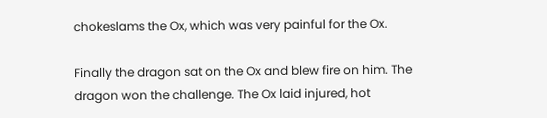chokeslams the Ox, which was very painful for the Ox.

Finally the dragon sat on the Ox and blew fire on him. The dragon won the challenge. The Ox laid injured, hot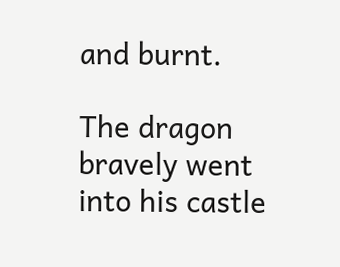and burnt.

The dragon bravely went into his castle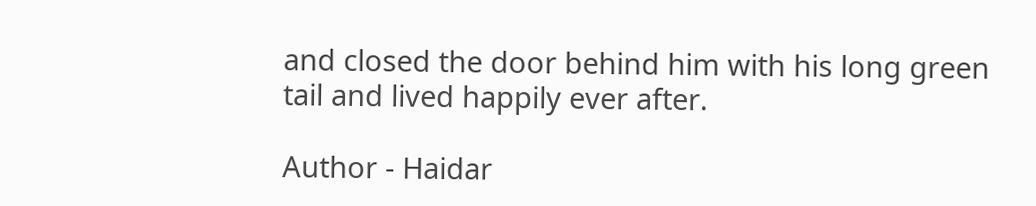and closed the door behind him with his long green tail and lived happily ever after.

Author - Haidar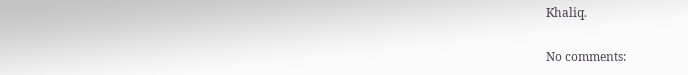Khaliq.

No comments: